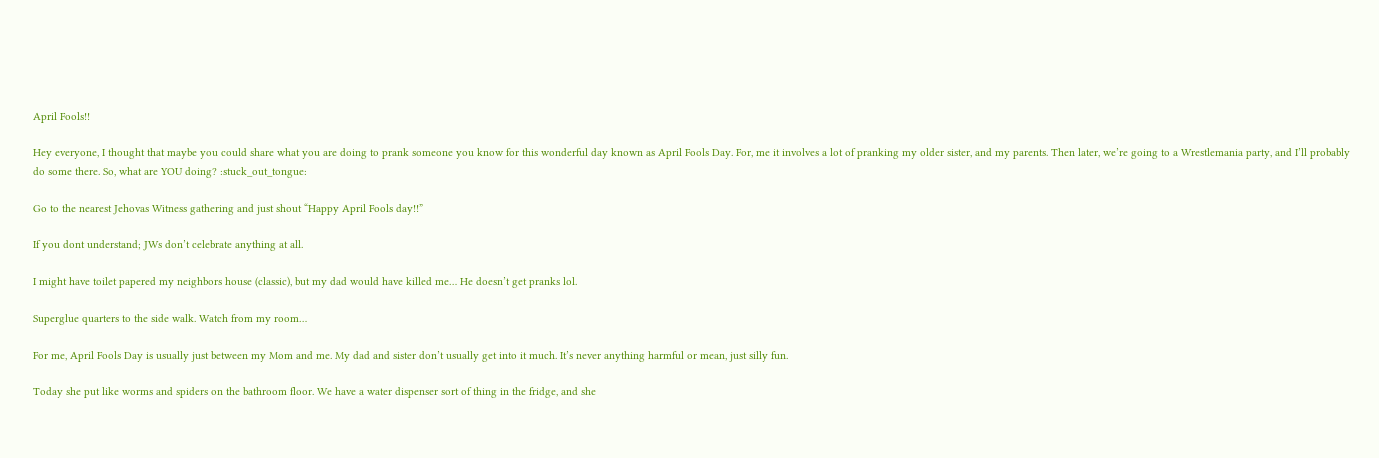April Fools!!

Hey everyone, I thought that maybe you could share what you are doing to prank someone you know for this wonderful day known as April Fools Day. For, me it involves a lot of pranking my older sister, and my parents. Then later, we’re going to a Wrestlemania party, and I’ll probably do some there. So, what are YOU doing? :stuck_out_tongue:

Go to the nearest Jehovas Witness gathering and just shout “Happy April Fools day!!”

If you dont understand; JWs don’t celebrate anything at all.

I might have toilet papered my neighbors house (classic), but my dad would have killed me… He doesn’t get pranks lol.

Superglue quarters to the side walk. Watch from my room…

For me, April Fools Day is usually just between my Mom and me. My dad and sister don’t usually get into it much. It’s never anything harmful or mean, just silly fun.

Today she put like worms and spiders on the bathroom floor. We have a water dispenser sort of thing in the fridge, and she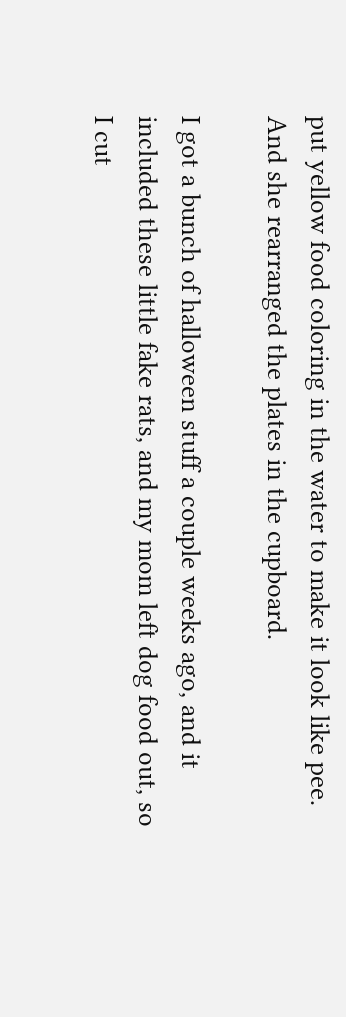put yellow food coloring in the water to make it look like pee. And she rearranged the plates in the cupboard.

I got a bunch of halloween stuff a couple weeks ago, and it included these little fake rats, and my mom left dog food out, so I cut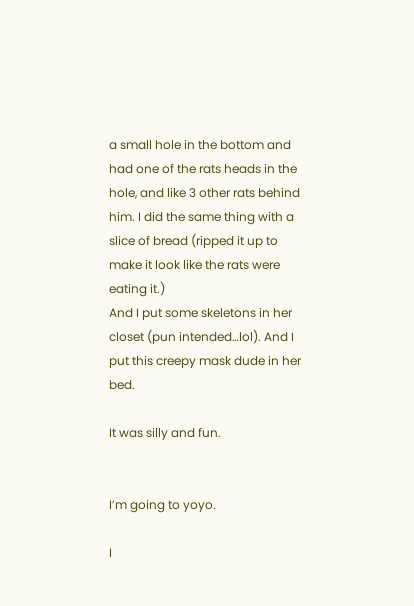a small hole in the bottom and had one of the rats heads in the hole, and like 3 other rats behind him. I did the same thing with a slice of bread (ripped it up to make it look like the rats were eating it.)
And I put some skeletons in her closet (pun intended…lol). And I put this creepy mask dude in her bed.

It was silly and fun.


I’m going to yoyo.

I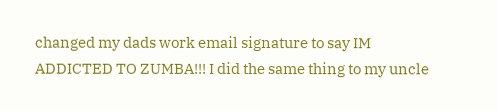changed my dads work email signature to say IM ADDICTED TO ZUMBA!!! I did the same thing to my uncle